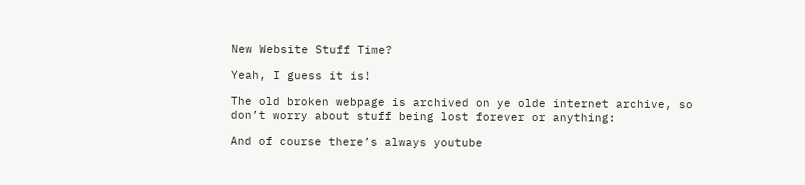New Website Stuff Time?

Yeah, I guess it is!

The old broken webpage is archived on ye olde internet archive, so don’t worry about stuff being lost forever or anything:

And of course there’s always youtube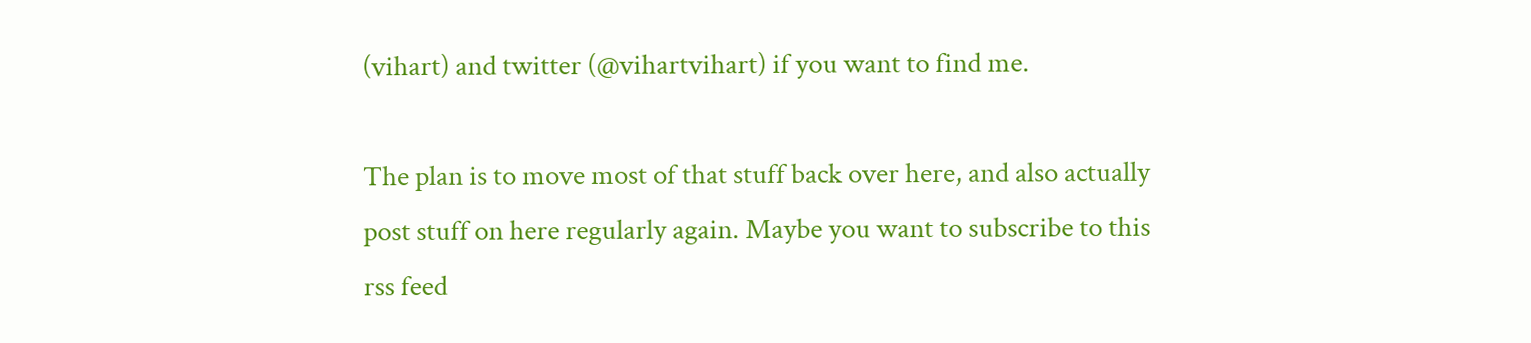(vihart) and twitter (@vihartvihart) if you want to find me.

The plan is to move most of that stuff back over here, and also actually post stuff on here regularly again. Maybe you want to subscribe to this rss feed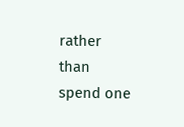rather than spend one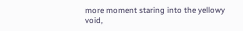more moment staring into the yellowy void,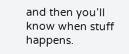and then you’ll know when stuff happens.